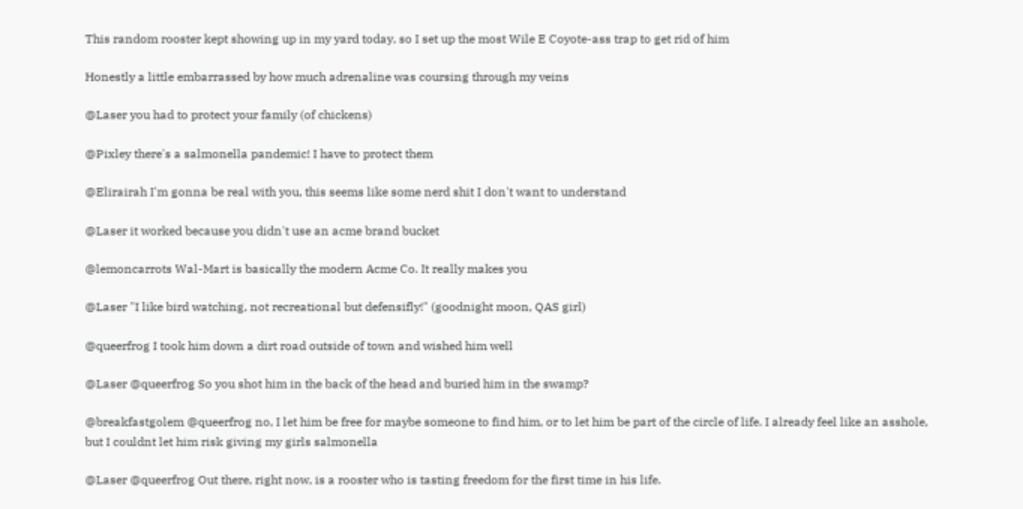This random rooster kept showing up in my yard today, so I set up the most Wile E Coyote-ass trap to get rid of him

Honestly a little embarrassed by how much adrenaline was coursing through my veins

@Laser you had to protect your family (of chickens)

@Pixley there's a salmonella pandemic! I have to protect them

@Elirairah I'm gonna be real with you, this seems like some nerd shit I don't want to understand

@Laser it worked because you didn't use an acme brand bucket

@lemoncarrots Wal-Mart is basically the modern Acme Co. It really makes you

@Laser "I like bird watching, not recreational but defensifly!" (goodnight moon, QAS girl)

@queerfrog I took him down a dirt road outside of town and wished him well

@Laser @queerfrog So you shot him in the back of the head and buried him in the swamp?

@breakfastgolem @queerfrog no, I let him be free for maybe someone to find him, or to let him be part of the circle of life. I already feel like an asshole, but I couldnt let him risk giving my girls salmonella

@Laser @queerfrog Out there, right now, is a rooster who is tasting freedom for the first time in his life.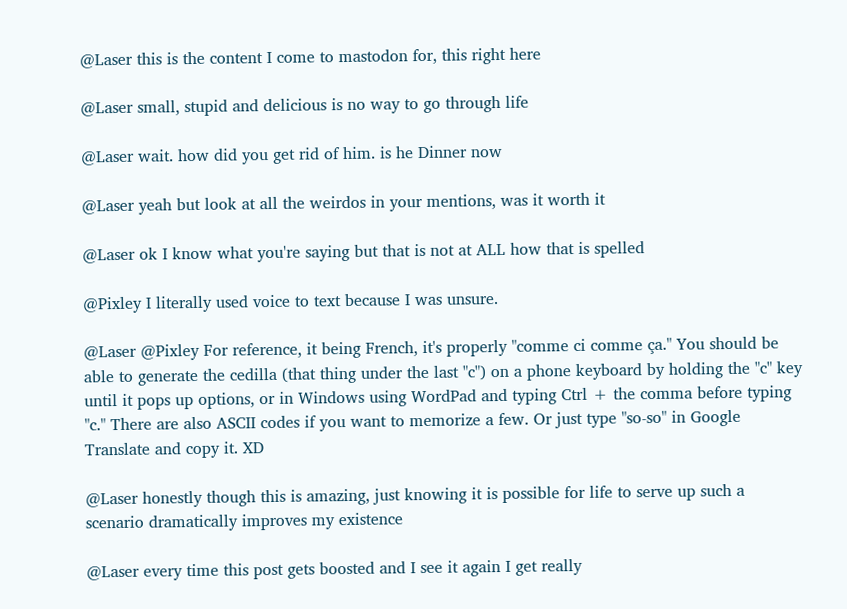@Laser this is the content I come to mastodon for, this right here

@Laser small, stupid and delicious is no way to go through life

@Laser wait. how did you get rid of him. is he Dinner now

@Laser yeah but look at all the weirdos in your mentions, was it worth it

@Laser ok I know what you're saying but that is not at ALL how that is spelled

@Pixley I literally used voice to text because I was unsure.

@Laser @Pixley For reference, it being French, it's properly "comme ci comme ça." You should be able to generate the cedilla (that thing under the last "c") on a phone keyboard by holding the "c" key until it pops up options, or in Windows using WordPad and typing Ctrl + the comma before typing "c." There are also ASCII codes if you want to memorize a few. Or just type "so-so" in Google Translate and copy it. XD

@Laser honestly though this is amazing, just knowing it is possible for life to serve up such a scenario dramatically improves my existence

@Laser every time this post gets boosted and I see it again I get really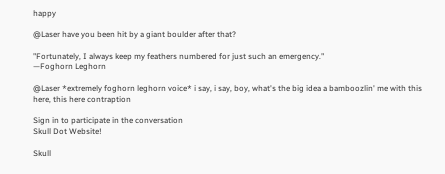happy

@Laser have you been hit by a giant boulder after that?

"Fortunately, I always keep my feathers numbered for just such an emergency."
—Foghorn Leghorn

@Laser *extremely foghorn leghorn voice* i say, i say, boy, what's the big idea a bamboozlin' me with this here, this here contraption

Sign in to participate in the conversation
Skull Dot Website!

Skull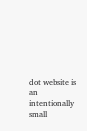dot website is an intentionally small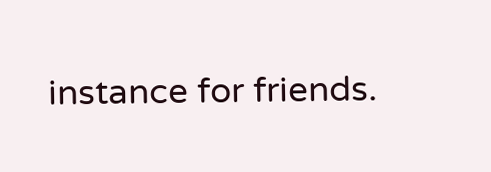instance for friends.